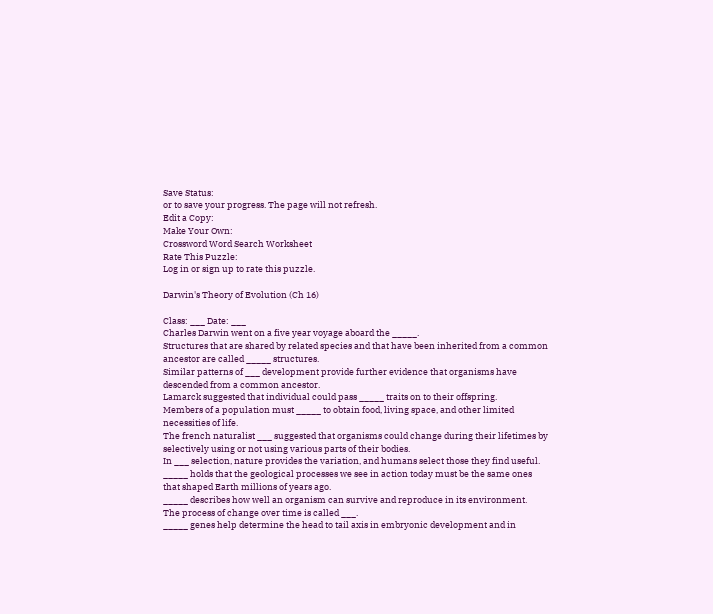Save Status:
or to save your progress. The page will not refresh.
Edit a Copy:
Make Your Own:
Crossword Word Search Worksheet
Rate This Puzzle:
Log in or sign up to rate this puzzle.

Darwin's Theory of Evolution (Ch 16)

Class: ___ Date: ___
Charles Darwin went on a five year voyage aboard the _____.
Structures that are shared by related species and that have been inherited from a common ancestor are called _____ structures.
Similar patterns of ___ development provide further evidence that organisms have descended from a common ancestor.
Lamarck suggested that individual could pass _____ traits on to their offspring.
Members of a population must _____ to obtain food, living space, and other limited necessities of life.
The french naturalist ___ suggested that organisms could change during their lifetimes by selectively using or not using various parts of their bodies.
In ___ selection, nature provides the variation, and humans select those they find useful.
_____ holds that the geological processes we see in action today must be the same ones that shaped Earth millions of years ago.
_____ describes how well an organism can survive and reproduce in its environment.
The process of change over time is called ___.
_____ genes help determine the head to tail axis in embryonic development and in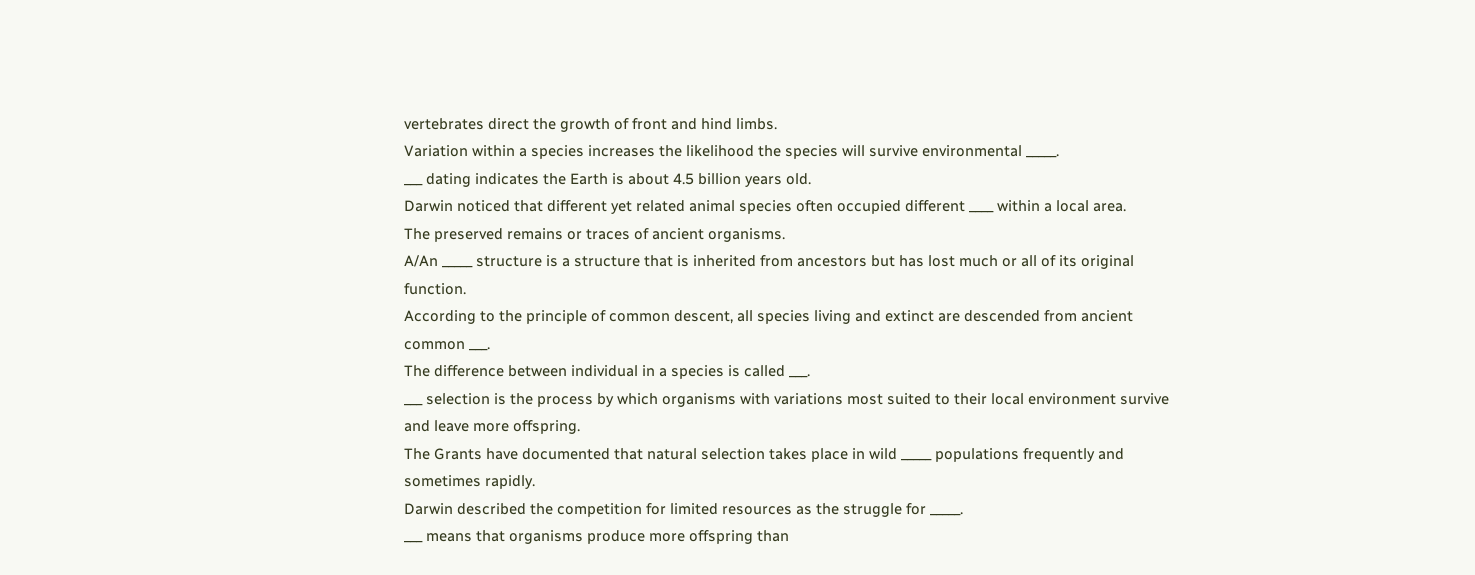vertebrates direct the growth of front and hind limbs.
Variation within a species increases the likelihood the species will survive environmental _____.
___ dating indicates the Earth is about 4.5 billion years old.
Darwin noticed that different yet related animal species often occupied different ____ within a local area.
The preserved remains or traces of ancient organisms.
A/An _____ structure is a structure that is inherited from ancestors but has lost much or all of its original function.
According to the principle of common descent, all species living and extinct are descended from ancient common ___.
The difference between individual in a species is called ___.
___ selection is the process by which organisms with variations most suited to their local environment survive and leave more offspring.
The Grants have documented that natural selection takes place in wild _____ populations frequently and sometimes rapidly.
Darwin described the competition for limited resources as the struggle for _____.
___ means that organisms produce more offspring than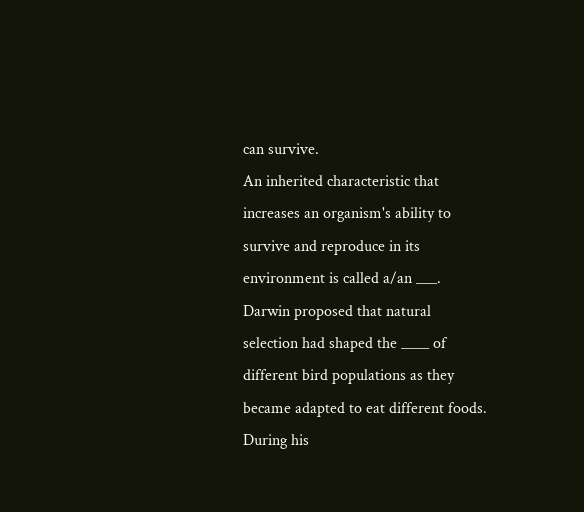can survive.
An inherited characteristic that increases an organism's ability to survive and reproduce in its environment is called a/an ___.
Darwin proposed that natural selection had shaped the ____ of different bird populations as they became adapted to eat different foods.
During his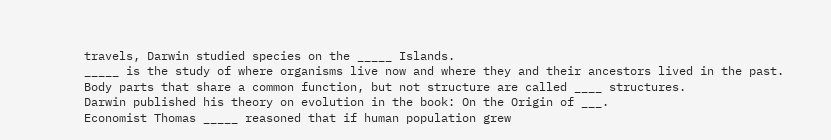travels, Darwin studied species on the _____ Islands.
_____ is the study of where organisms live now and where they and their ancestors lived in the past.
Body parts that share a common function, but not structure are called ____ structures.
Darwin published his theory on evolution in the book: On the Origin of ___.
Economist Thomas _____ reasoned that if human population grew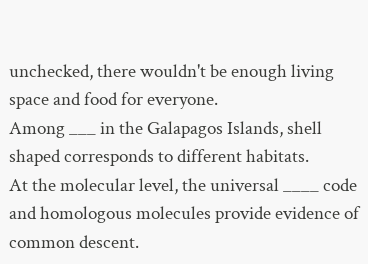unchecked, there wouldn't be enough living space and food for everyone.
Among ___ in the Galapagos Islands, shell shaped corresponds to different habitats.
At the molecular level, the universal ____ code and homologous molecules provide evidence of common descent.